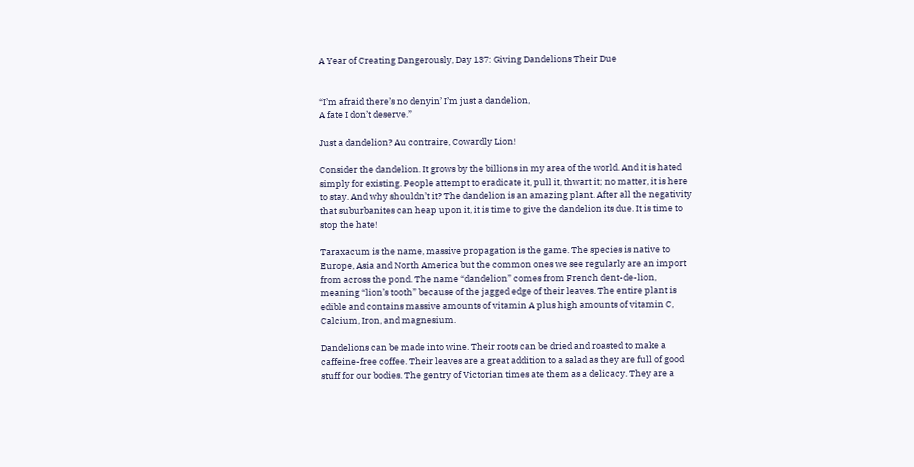A Year of Creating Dangerously, Day 137: Giving Dandelions Their Due


“I’m afraid there’s no denyin’ I’m just a dandelion,
A fate I don’t deserve.”

Just a dandelion? Au contraire, Cowardly Lion!

Consider the dandelion. It grows by the billions in my area of the world. And it is hated simply for existing. People attempt to eradicate it, pull it, thwart it; no matter, it is here to stay. And why shouldn’t it? The dandelion is an amazing plant. After all the negativity that suburbanites can heap upon it, it is time to give the dandelion its due. It is time to stop the hate!

Taraxacum is the name, massive propagation is the game. The species is native to Europe, Asia and North America but the common ones we see regularly are an import from across the pond. The name “dandelion” comes from French dent-de-lion, meaning “lion’s tooth” because of the jagged edge of their leaves. The entire plant is edible and contains massive amounts of vitamin A plus high amounts of vitamin C, Calcium, Iron, and magnesium.

Dandelions can be made into wine. Their roots can be dried and roasted to make a caffeine-free coffee. Their leaves are a great addition to a salad as they are full of good stuff for our bodies. The gentry of Victorian times ate them as a delicacy. They are a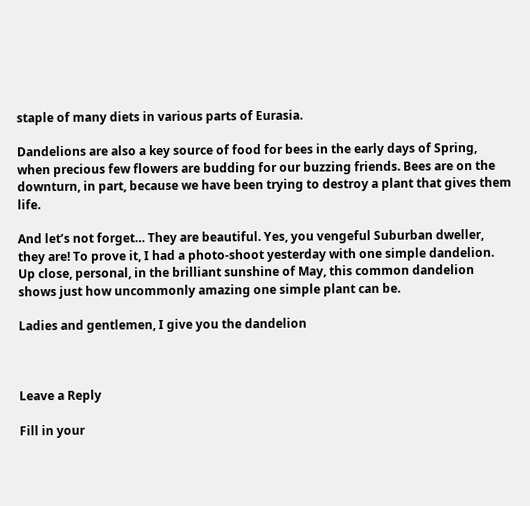staple of many diets in various parts of Eurasia.

Dandelions are also a key source of food for bees in the early days of Spring, when precious few flowers are budding for our buzzing friends. Bees are on the downturn, in part, because we have been trying to destroy a plant that gives them life.

And let’s not forget… They are beautiful. Yes, you vengeful Suburban dweller, they are! To prove it, I had a photo-shoot yesterday with one simple dandelion. Up close, personal, in the brilliant sunshine of May, this common dandelion shows just how uncommonly amazing one simple plant can be.

Ladies and gentlemen, I give you the dandelion



Leave a Reply

Fill in your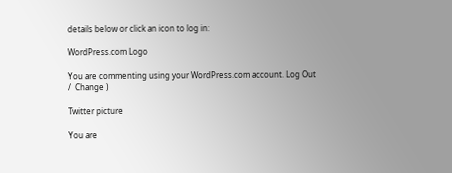details below or click an icon to log in:

WordPress.com Logo

You are commenting using your WordPress.com account. Log Out /  Change )

Twitter picture

You are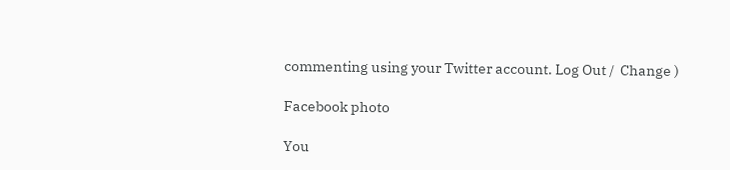commenting using your Twitter account. Log Out /  Change )

Facebook photo

You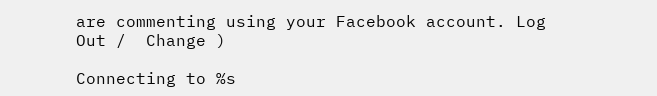are commenting using your Facebook account. Log Out /  Change )

Connecting to %s